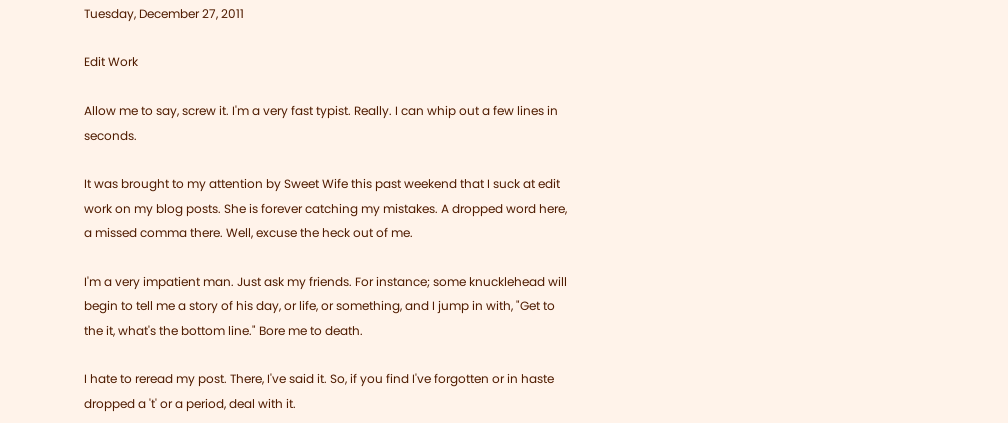Tuesday, December 27, 2011

Edit Work

Allow me to say, screw it. I'm a very fast typist. Really. I can whip out a few lines in seconds.

It was brought to my attention by Sweet Wife this past weekend that I suck at edit work on my blog posts. She is forever catching my mistakes. A dropped word here, a missed comma there. Well, excuse the heck out of me.

I'm a very impatient man. Just ask my friends. For instance; some knucklehead will begin to tell me a story of his day, or life, or something, and I jump in with, "Get to the it, what's the bottom line." Bore me to death.

I hate to reread my post. There, I've said it. So, if you find I've forgotten or in haste dropped a 't' or a period, deal with it.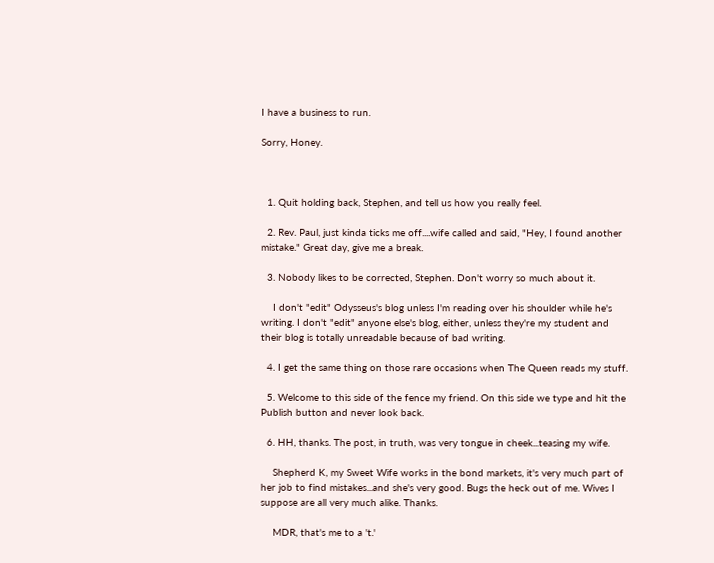I have a business to run.

Sorry, Honey.



  1. Quit holding back, Stephen, and tell us how you really feel.

  2. Rev. Paul, just kinda ticks me off....wife called and said, "Hey, I found another mistake." Great day, give me a break.

  3. Nobody likes to be corrected, Stephen. Don't worry so much about it.

    I don't "edit" Odysseus's blog unless I'm reading over his shoulder while he's writing. I don't "edit" anyone else's blog, either, unless they're my student and their blog is totally unreadable because of bad writing.

  4. I get the same thing on those rare occasions when The Queen reads my stuff.

  5. Welcome to this side of the fence my friend. On this side we type and hit the Publish button and never look back.

  6. HH, thanks. The post, in truth, was very tongue in cheek...teasing my wife.

    Shepherd K, my Sweet Wife works in the bond markets, it's very much part of her job to find mistakes...and she's very good. Bugs the heck out of me. Wives I suppose are all very much alike. Thanks.

    MDR, that's me to a 't.'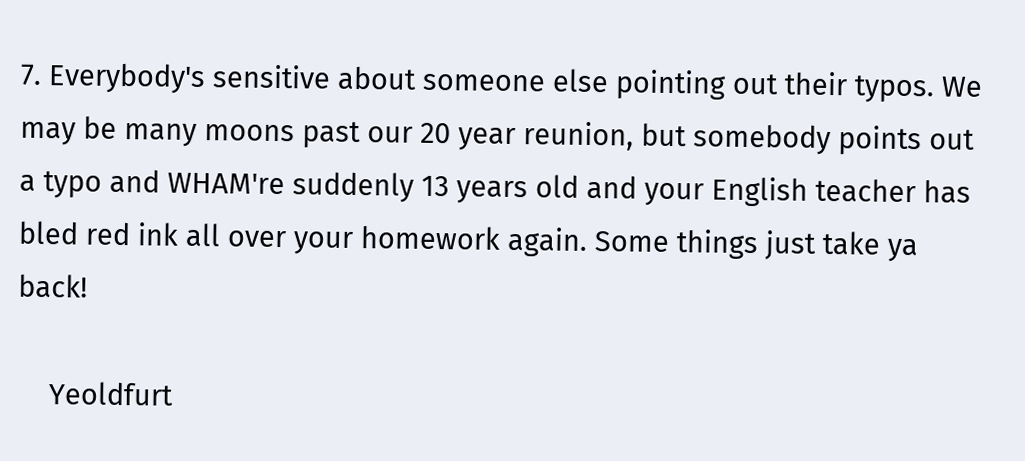7. Everybody's sensitive about someone else pointing out their typos. We may be many moons past our 20 year reunion, but somebody points out a typo and WHAM're suddenly 13 years old and your English teacher has bled red ink all over your homework again. Some things just take ya back!

    Yeoldfurt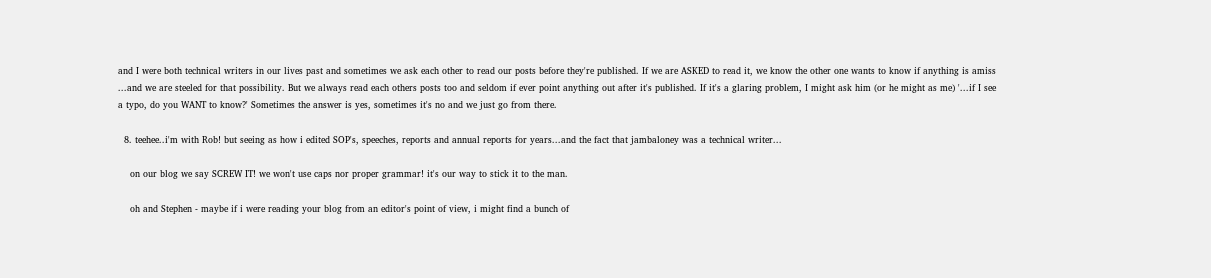and I were both technical writers in our lives past and sometimes we ask each other to read our posts before they're published. If we are ASKED to read it, we know the other one wants to know if anything is amiss ...and we are steeled for that possibility. But we always read each others posts too and seldom if ever point anything out after it's published. If it's a glaring problem, I might ask him (or he might as me) '...if I see a typo, do you WANT to know?' Sometimes the answer is yes, sometimes it's no and we just go from there.

  8. teehee..i'm with Rob! but seeing as how i edited SOP's, speeches, reports and annual reports for years...and the fact that jambaloney was a technical writer...

    on our blog we say SCREW IT! we won't use caps nor proper grammar! it's our way to stick it to the man.

    oh and Stephen - maybe if i were reading your blog from an editor's point of view, i might find a bunch of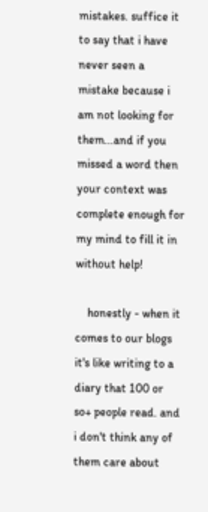mistakes. suffice it to say that i have never seen a mistake because i am not looking for them...and if you missed a word then your context was complete enough for my mind to fill it in without help!

    honestly - when it comes to our blogs it's like writing to a diary that 100 or so+ people read. and i don't think any of them care about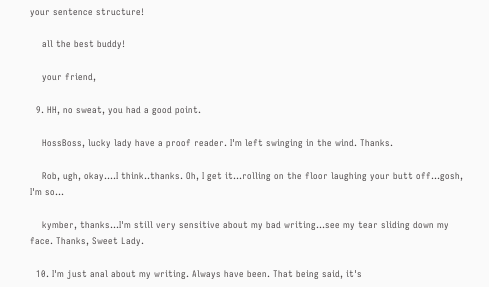your sentence structure!

    all the best buddy!

    your friend,

  9. HH, no sweat, you had a good point.

    HossBoss, lucky lady have a proof reader. I'm left swinging in the wind. Thanks.

    Rob, ugh, okay....I think..thanks. Oh, I get it...rolling on the floor laughing your butt off...gosh, I'm so...

    kymber, thanks...I'm still very sensitive about my bad writing...see my tear sliding down my face. Thanks, Sweet Lady.

  10. I'm just anal about my writing. Always have been. That being said, it's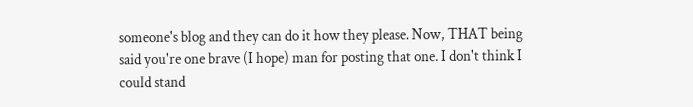someone's blog and they can do it how they please. Now, THAT being said you're one brave (I hope) man for posting that one. I don't think I could stand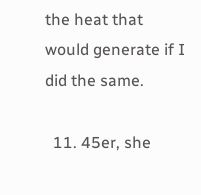the heat that would generate if I did the same.

  11. 45er, she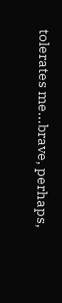tolerates me...brave, perhaps,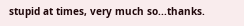stupid at times, very much so...thanks.